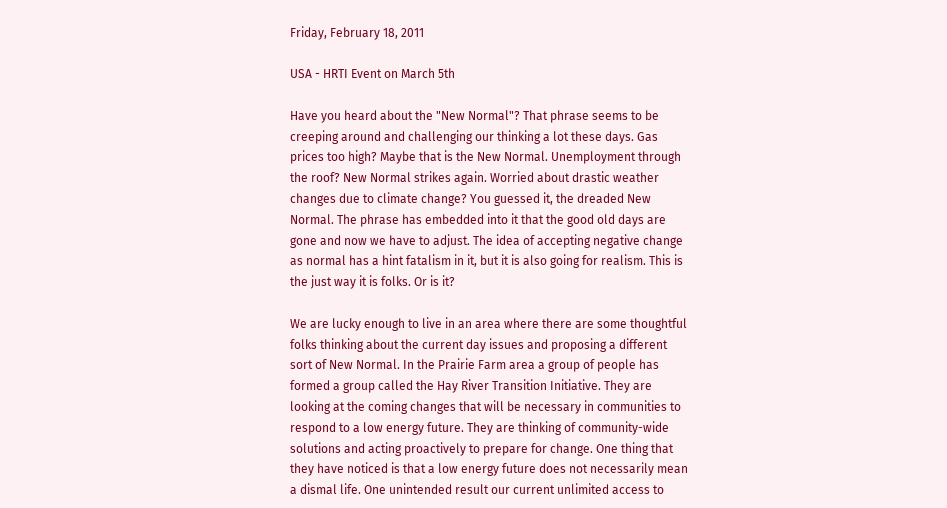Friday, February 18, 2011

USA - HRTI Event on March 5th

Have you heard about the "New Normal"? That phrase seems to be creeping around and challenging our thinking a lot these days. Gas prices too high? Maybe that is the New Normal. Unemployment through the roof? New Normal strikes again. Worried about drastic weather changes due to climate change? You guessed it, the dreaded New Normal. The phrase has embedded into it that the good old days are gone and now we have to adjust. The idea of accepting negative change as normal has a hint fatalism in it, but it is also going for realism. This is the just way it is folks. Or is it?

We are lucky enough to live in an area where there are some thoughtful folks thinking about the current day issues and proposing a different sort of New Normal. In the Prairie Farm area a group of people has formed a group called the Hay River Transition Initiative. They are looking at the coming changes that will be necessary in communities to respond to a low energy future. They are thinking of community-wide solutions and acting proactively to prepare for change. One thing that they have noticed is that a low energy future does not necessarily mean a dismal life. One unintended result our current unlimited access to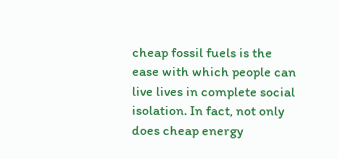cheap fossil fuels is the ease with which people can live lives in complete social isolation. In fact, not only does cheap energy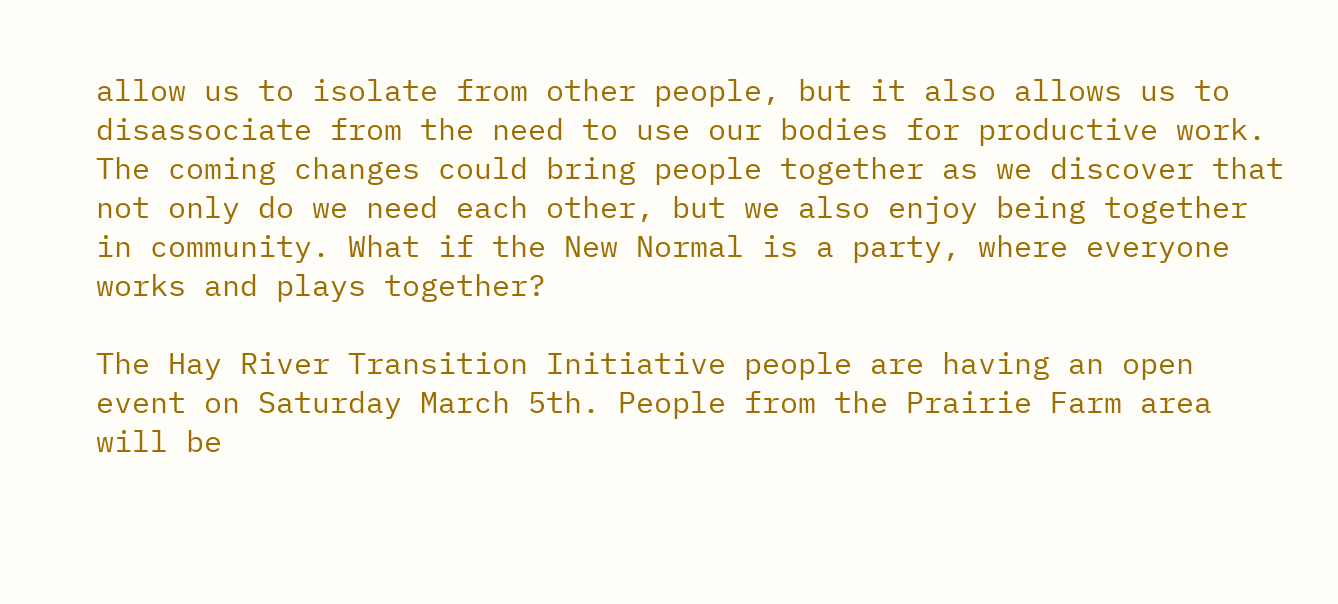allow us to isolate from other people, but it also allows us to disassociate from the need to use our bodies for productive work. The coming changes could bring people together as we discover that not only do we need each other, but we also enjoy being together in community. What if the New Normal is a party, where everyone works and plays together?

The Hay River Transition Initiative people are having an open event on Saturday March 5th. People from the Prairie Farm area will be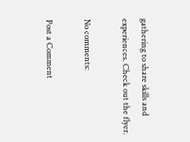gathering to share skills and experiences. Check out the flyer.

No comments:

Post a Comment